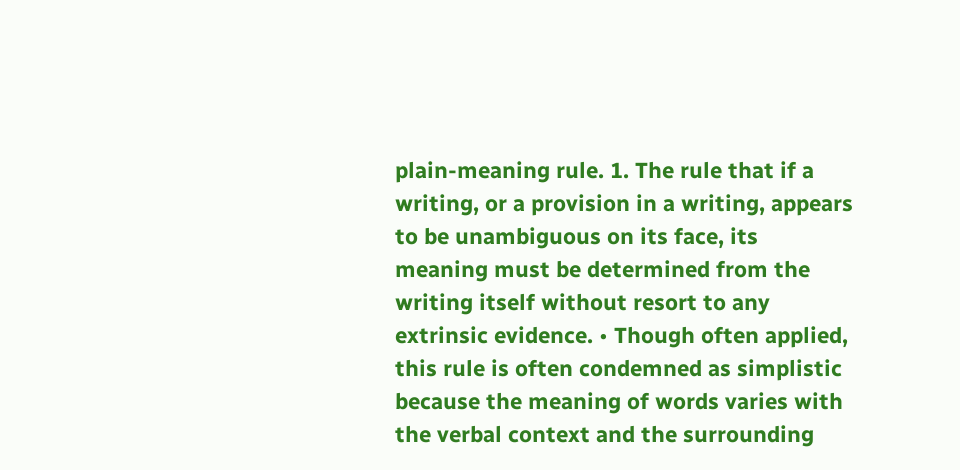plain-meaning rule. 1. The rule that if a writing, or a provision in a writing, appears to be unambiguous on its face, its meaning must be determined from the writing itself without resort to any extrinsic evidence. • Though often applied, this rule is often condemned as simplistic because the meaning of words varies with the verbal context and the surrounding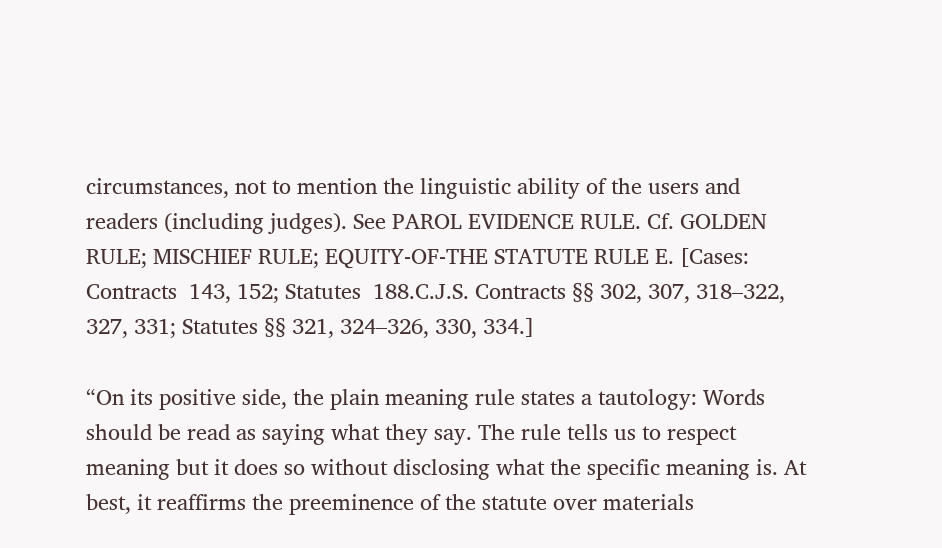circumstances, not to mention the linguistic ability of the users and readers (including judges). See PAROL EVIDENCE RULE. Cf. GOLDEN RULE; MISCHIEF RULE; EQUITY-OF-THE STATUTE RULE E. [Cases: Contracts  143, 152; Statutes  188.C.J.S. Contracts §§ 302, 307, 318–322, 327, 331; Statutes §§ 321, 324–326, 330, 334.]

“On its positive side, the plain meaning rule states a tautology: Words should be read as saying what they say. The rule tells us to respect meaning but it does so without disclosing what the specific meaning is. At best, it reaffirms the preeminence of the statute over materials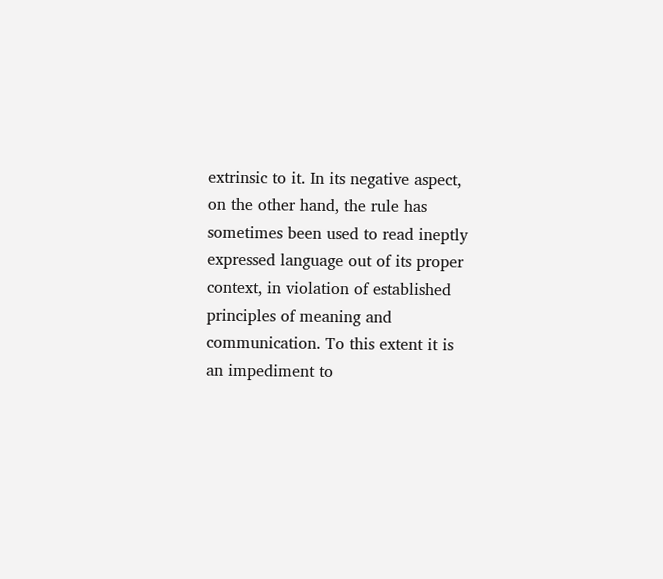extrinsic to it. In its negative aspect, on the other hand, the rule has sometimes been used to read ineptly expressed language out of its proper context, in violation of established principles of meaning and communication. To this extent it is an impediment to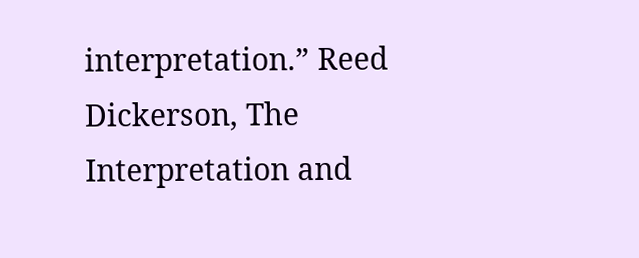interpretation.” Reed Dickerson, The Interpretation and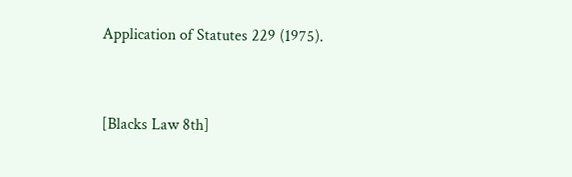Application of Statutes 229 (1975).


[Blacks Law 8th]